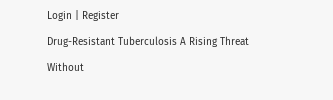Login | Register

Drug-Resistant Tuberculosis A Rising Threat

Without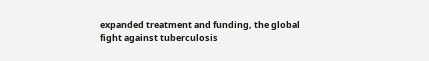expanded treatment and funding, the global fight against tuberculosis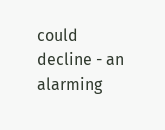could decline - an alarming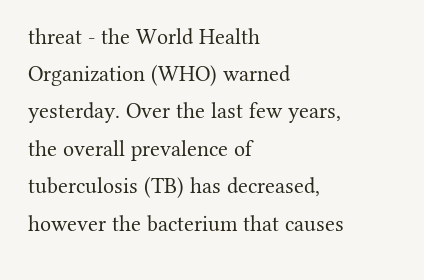threat - the World Health Organization (WHO) warned yesterday. Over the last few years, the overall prevalence of tuberculosis (TB) has decreased, however the bacterium that causes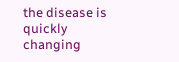the disease is quickly changing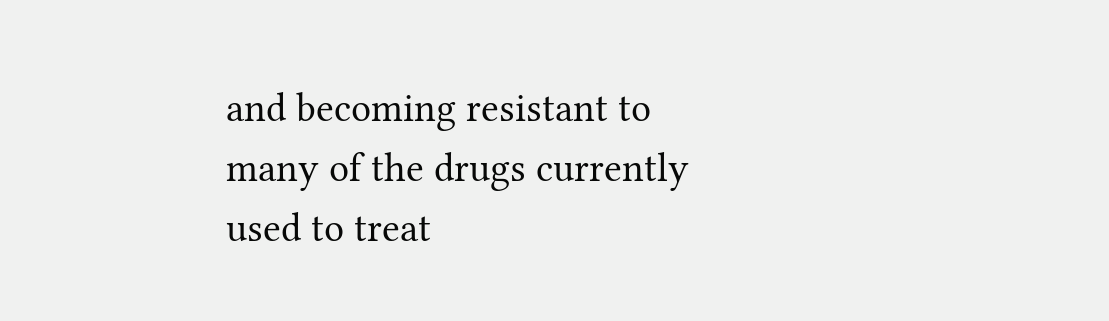and becoming resistant to many of the drugs currently used to treat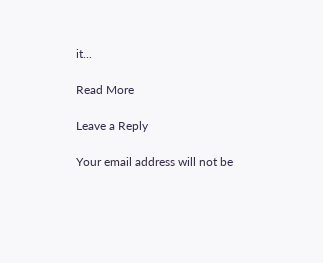it...

Read More

Leave a Reply

Your email address will not be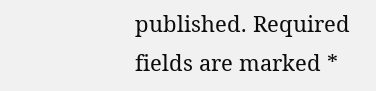published. Required fields are marked *